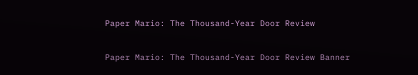Paper Mario: The Thousand-Year Door Review

Paper Mario: The Thousand-Year Door Review Banner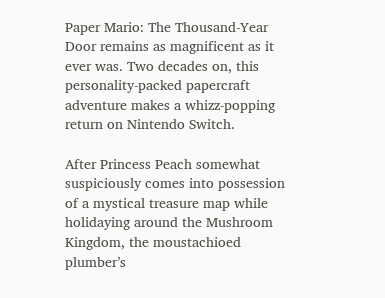Paper Mario: The Thousand-Year Door remains as magnificent as it ever was. Two decades on, this personality-packed papercraft adventure makes a whizz-popping return on Nintendo Switch.

After Princess Peach somewhat suspiciously comes into possession of a mystical treasure map while holidaying around the Mushroom Kingdom, the moustachioed plumber’s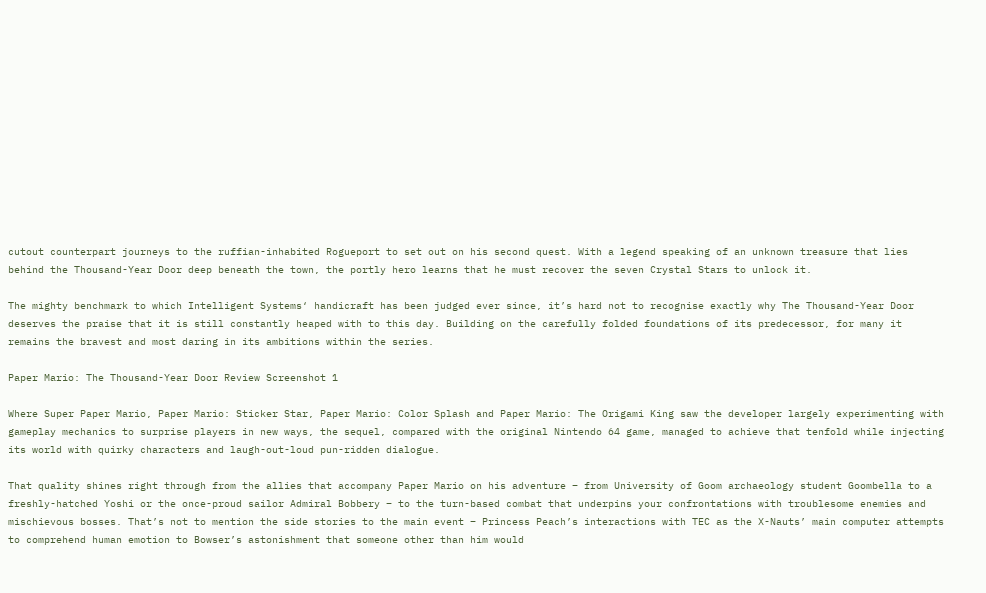cutout counterpart journeys to the ruffian-inhabited Rogueport to set out on his second quest. With a legend speaking of an unknown treasure that lies behind the Thousand-Year Door deep beneath the town, the portly hero learns that he must recover the seven Crystal Stars to unlock it.

The mighty benchmark to which Intelligent Systems‘ handicraft has been judged ever since, it’s hard not to recognise exactly why The Thousand-Year Door deserves the praise that it is still constantly heaped with to this day. Building on the carefully folded foundations of its predecessor, for many it remains the bravest and most daring in its ambitions within the series.

Paper Mario: The Thousand-Year Door Review Screenshot 1

Where Super Paper Mario, Paper Mario: Sticker Star, Paper Mario: Color Splash and Paper Mario: The Origami King saw the developer largely experimenting with gameplay mechanics to surprise players in new ways, the sequel, compared with the original Nintendo 64 game, managed to achieve that tenfold while injecting its world with quirky characters and laugh-out-loud pun-ridden dialogue.

That quality shines right through from the allies that accompany Paper Mario on his adventure – from University of Goom archaeology student Goombella to a freshly-hatched Yoshi or the once-proud sailor Admiral Bobbery – to the turn-based combat that underpins your confrontations with troublesome enemies and mischievous bosses. That’s not to mention the side stories to the main event – Princess Peach’s interactions with TEC as the X-Nauts’ main computer attempts to comprehend human emotion to Bowser’s astonishment that someone other than him would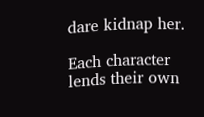dare kidnap her.

Each character lends their own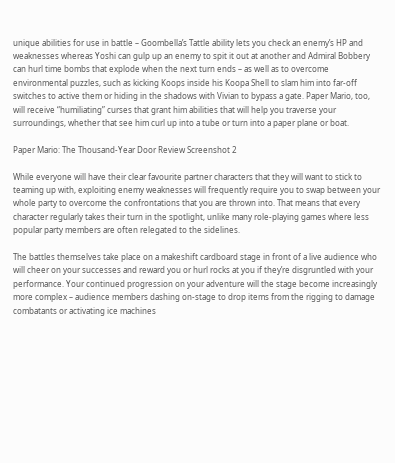unique abilities for use in battle – Goombella’s Tattle ability lets you check an enemy’s HP and weaknesses whereas Yoshi can gulp up an enemy to spit it out at another and Admiral Bobbery can hurl time bombs that explode when the next turn ends – as well as to overcome environmental puzzles, such as kicking Koops inside his Koopa Shell to slam him into far-off switches to active them or hiding in the shadows with Vivian to bypass a gate. Paper Mario, too, will receive “humiliating” curses that grant him abilities that will help you traverse your surroundings, whether that see him curl up into a tube or turn into a paper plane or boat.

Paper Mario: The Thousand-Year Door Review Screenshot 2

While everyone will have their clear favourite partner characters that they will want to stick to teaming up with, exploiting enemy weaknesses will frequently require you to swap between your whole party to overcome the confrontations that you are thrown into. That means that every character regularly takes their turn in the spotlight, unlike many role-playing games where less popular party members are often relegated to the sidelines.

The battles themselves take place on a makeshift cardboard stage in front of a live audience who will cheer on your successes and reward you or hurl rocks at you if they’re disgruntled with your performance. Your continued progression on your adventure will the stage become increasingly more complex – audience members dashing on-stage to drop items from the rigging to damage combatants or activating ice machines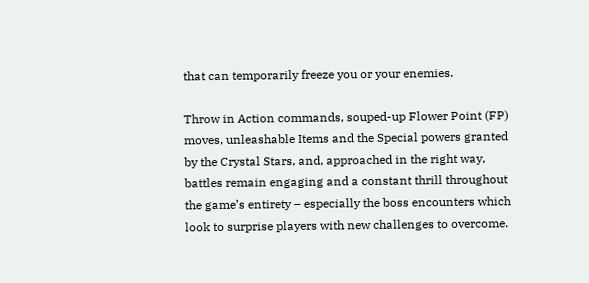that can temporarily freeze you or your enemies.

Throw in Action commands, souped-up Flower Point (FP) moves, unleashable Items and the Special powers granted by the Crystal Stars, and, approached in the right way, battles remain engaging and a constant thrill throughout the game’s entirety – especially the boss encounters which look to surprise players with new challenges to overcome.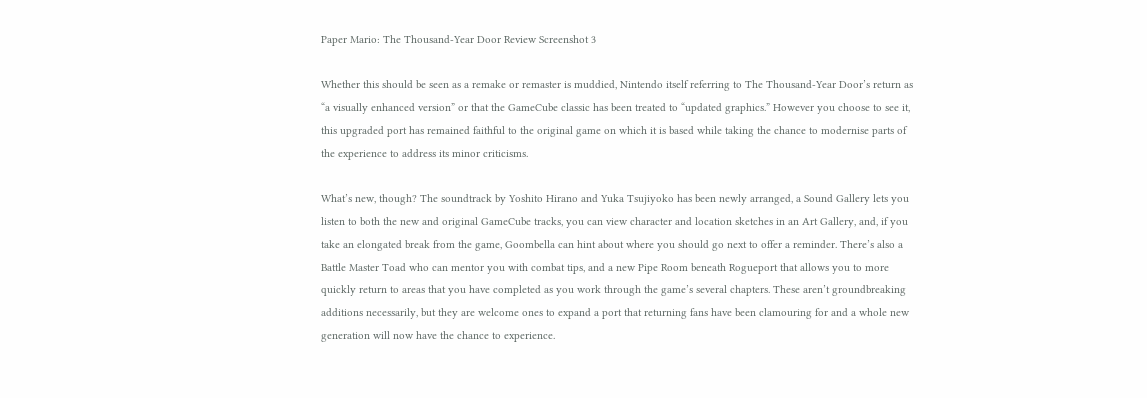Paper Mario: The Thousand-Year Door Review Screenshot 3

Whether this should be seen as a remake or remaster is muddied, Nintendo itself referring to The Thousand-Year Door’s return as “a visually enhanced version” or that the GameCube classic has been treated to “updated graphics.” However you choose to see it, this upgraded port has remained faithful to the original game on which it is based while taking the chance to modernise parts of the experience to address its minor criticisms.

What’s new, though? The soundtrack by Yoshito Hirano and Yuka Tsujiyoko has been newly arranged, a Sound Gallery lets you listen to both the new and original GameCube tracks, you can view character and location sketches in an Art Gallery, and, if you take an elongated break from the game, Goombella can hint about where you should go next to offer a reminder. There’s also a Battle Master Toad who can mentor you with combat tips, and a new Pipe Room beneath Rogueport that allows you to more quickly return to areas that you have completed as you work through the game’s several chapters. These aren’t groundbreaking additions necessarily, but they are welcome ones to expand a port that returning fans have been clamouring for and a whole new generation will now have the chance to experience.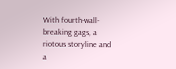With fourth-wall-breaking gags, a riotous storyline and a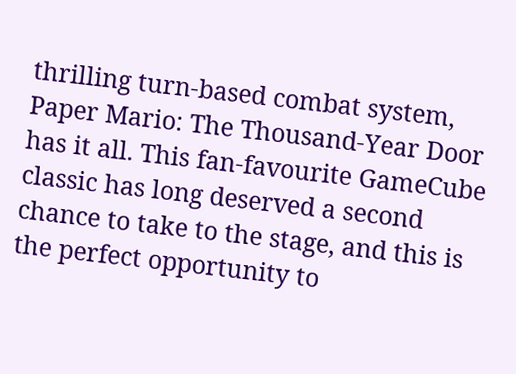thrilling turn-based combat system, Paper Mario: The Thousand-Year Door has it all. This fan-favourite GameCube classic has long deserved a second chance to take to the stage, and this is the perfect opportunity to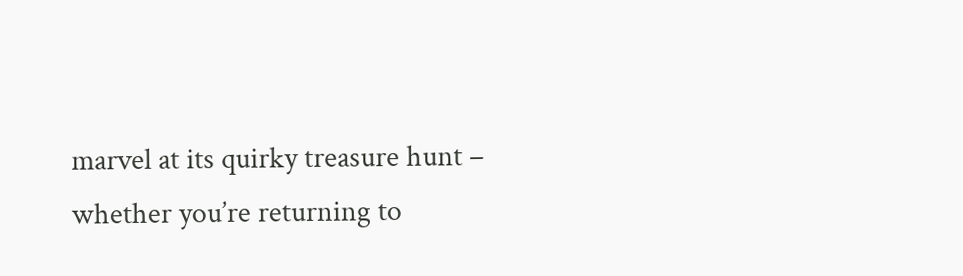marvel at its quirky treasure hunt – whether you’re returning to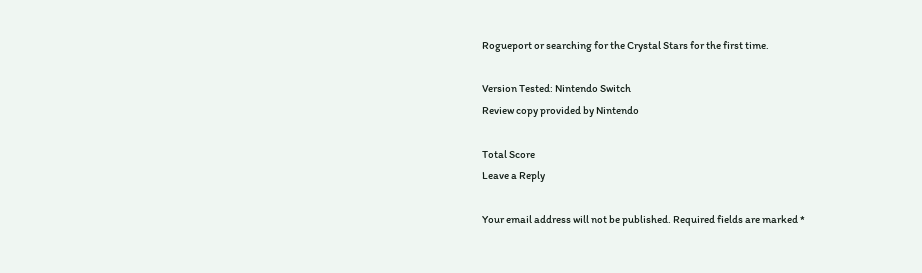Rogueport or searching for the Crystal Stars for the first time.

Version Tested: Nintendo Switch
Review copy provided by Nintendo

Total Score
Leave a Reply

Your email address will not be published. Required fields are marked *